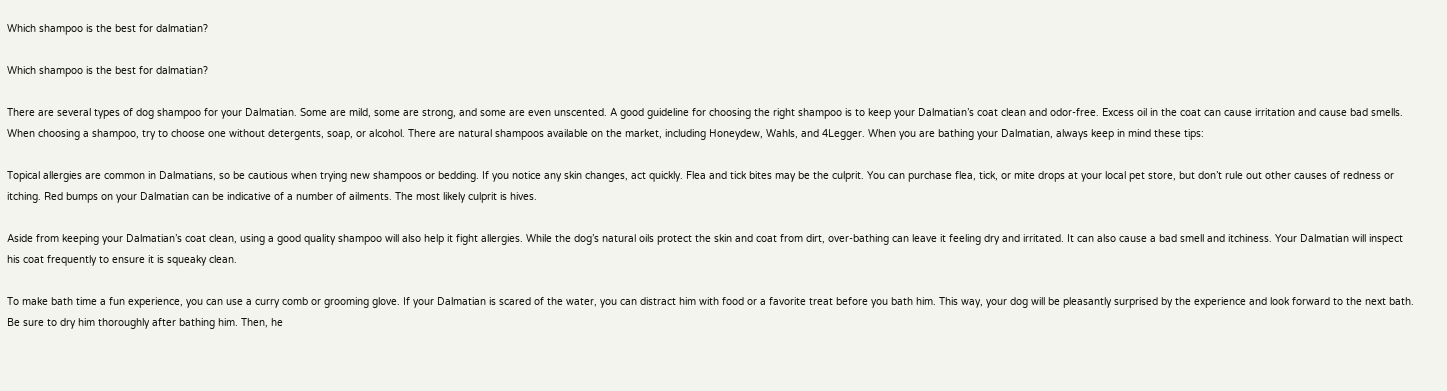Which shampoo is the best for dalmatian?

Which shampoo is the best for dalmatian?

There are several types of dog shampoo for your Dalmatian. Some are mild, some are strong, and some are even unscented. A good guideline for choosing the right shampoo is to keep your Dalmatian’s coat clean and odor-free. Excess oil in the coat can cause irritation and cause bad smells. When choosing a shampoo, try to choose one without detergents, soap, or alcohol. There are natural shampoos available on the market, including Honeydew, Wahls, and 4Legger. When you are bathing your Dalmatian, always keep in mind these tips:

Topical allergies are common in Dalmatians, so be cautious when trying new shampoos or bedding. If you notice any skin changes, act quickly. Flea and tick bites may be the culprit. You can purchase flea, tick, or mite drops at your local pet store, but don’t rule out other causes of redness or itching. Red bumps on your Dalmatian can be indicative of a number of ailments. The most likely culprit is hives.

Aside from keeping your Dalmatian’s coat clean, using a good quality shampoo will also help it fight allergies. While the dog’s natural oils protect the skin and coat from dirt, over-bathing can leave it feeling dry and irritated. It can also cause a bad smell and itchiness. Your Dalmatian will inspect his coat frequently to ensure it is squeaky clean.

To make bath time a fun experience, you can use a curry comb or grooming glove. If your Dalmatian is scared of the water, you can distract him with food or a favorite treat before you bath him. This way, your dog will be pleasantly surprised by the experience and look forward to the next bath. Be sure to dry him thoroughly after bathing him. Then, he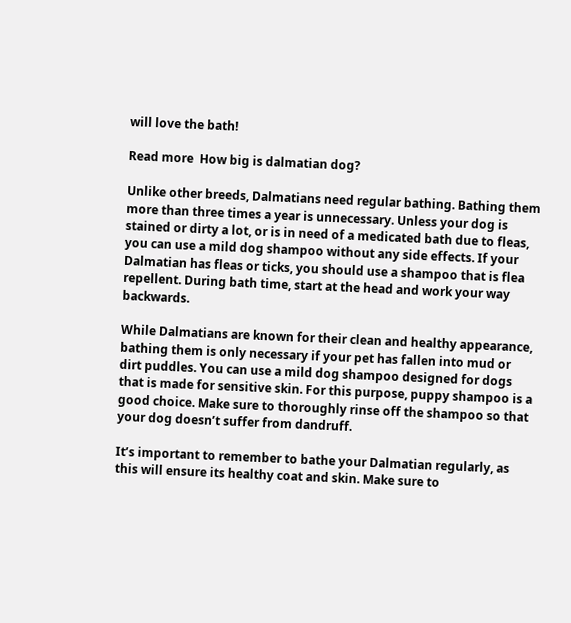will love the bath!

Read more  How big is dalmatian dog?

Unlike other breeds, Dalmatians need regular bathing. Bathing them more than three times a year is unnecessary. Unless your dog is stained or dirty a lot, or is in need of a medicated bath due to fleas, you can use a mild dog shampoo without any side effects. If your Dalmatian has fleas or ticks, you should use a shampoo that is flea repellent. During bath time, start at the head and work your way backwards.

While Dalmatians are known for their clean and healthy appearance, bathing them is only necessary if your pet has fallen into mud or dirt puddles. You can use a mild dog shampoo designed for dogs that is made for sensitive skin. For this purpose, puppy shampoo is a good choice. Make sure to thoroughly rinse off the shampoo so that your dog doesn’t suffer from dandruff.

It’s important to remember to bathe your Dalmatian regularly, as this will ensure its healthy coat and skin. Make sure to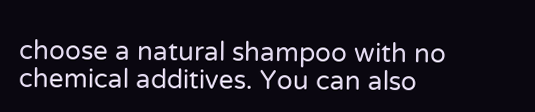choose a natural shampoo with no chemical additives. You can also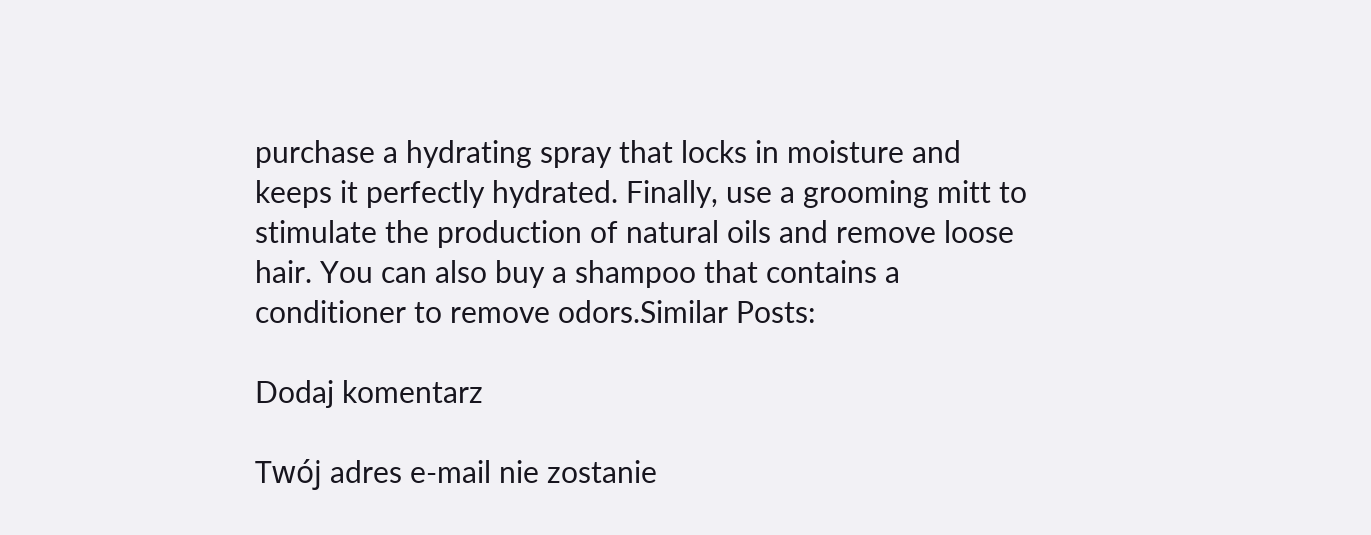purchase a hydrating spray that locks in moisture and keeps it perfectly hydrated. Finally, use a grooming mitt to stimulate the production of natural oils and remove loose hair. You can also buy a shampoo that contains a conditioner to remove odors.Similar Posts:

Dodaj komentarz

Twój adres e-mail nie zostanie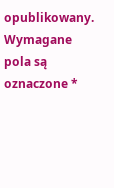opublikowany. Wymagane pola są oznaczone *